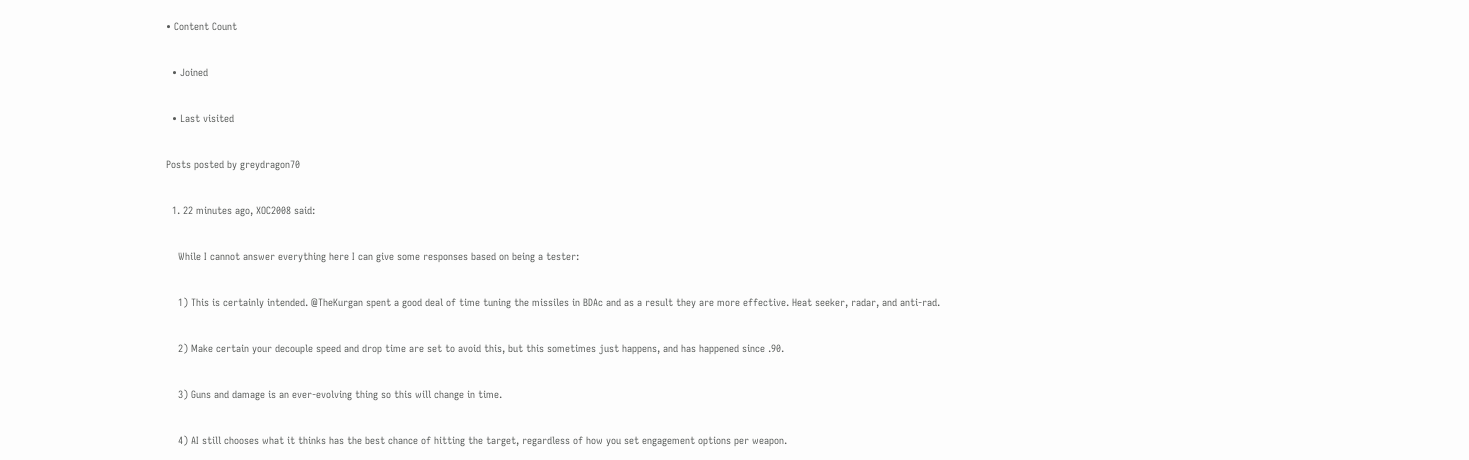• Content Count

  • Joined

  • Last visited

Posts posted by greydragon70

  1. 22 minutes ago, XOC2008 said:

    While I cannot answer everything here I can give some responses based on being a tester:

    1) This is certainly intended. @TheKurgan spent a good deal of time tuning the missiles in BDAc and as a result they are more effective. Heat seeker, radar, and anti-rad.

    2) Make certain your decouple speed and drop time are set to avoid this, but this sometimes just happens, and has happened since .90.

    3) Guns and damage is an ever-evolving thing so this will change in time.

    4) AI still chooses what it thinks has the best chance of hitting the target, regardless of how you set engagement options per weapon.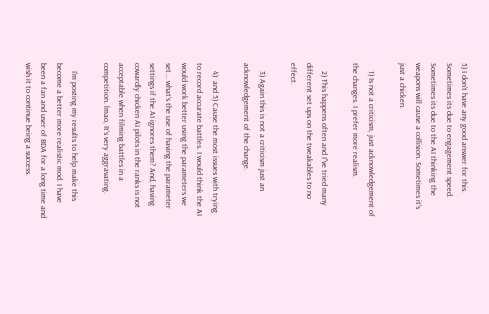5) I don't have any good answer for this. Sometimes its due to engagement speed. Sometimes its due to the AI thinking the weapons will cause a collision. Sometimes it's just a chicken.

    1) Is not a criticism, just acknowledgement of the changes. I prefer more realism.

    2) This happens often and I"ve tried many different set ups on the tweakables to no effect.

    3) Again this is not a criticism just an acknowledgement of the change.

    4)  and 5) Cause the most issues with trying to record accurate battles. I would think the AI would work better using the parameters we set... what's the use of having the parameter settings if the AI ignores them? And, having cowardly chicken AI pilots in the ranks is not acceptable when filming battles in a competition. lmao, It's very aggravating.

    I'm posting my results to help make this become a better more realistic mod. I have been a fan and user of BDA for a long time and wish it to continue being a success.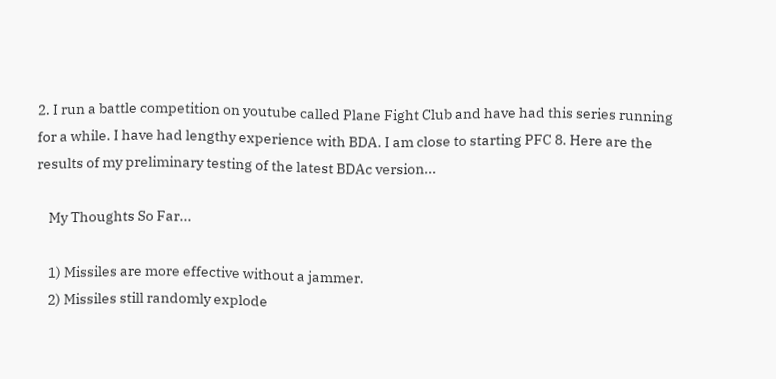2. I run a battle competition on youtube called Plane Fight Club and have had this series running for a while. I have had lengthy experience with BDA. I am close to starting PFC 8. Here are the results of my preliminary testing of the latest BDAc version...

    My Thoughts So Far...

    1) Missiles are more effective without a jammer.
    2) Missiles still randomly explode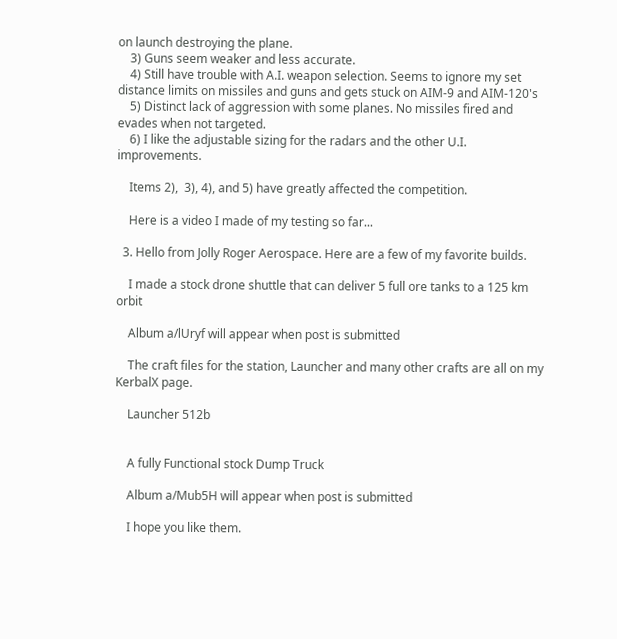on launch destroying the plane.
    3) Guns seem weaker and less accurate.
    4) Still have trouble with A.I. weapon selection. Seems to ignore my set distance limits on missiles and guns and gets stuck on AIM-9 and AIM-120's
    5) Distinct lack of aggression with some planes. No missiles fired and evades when not targeted.
    6) I like the adjustable sizing for the radars and the other U.I. improvements.

    Items 2),  3), 4), and 5) have greatly affected the competition.

    Here is a video I made of my testing so far...

  3. Hello from Jolly Roger Aerospace. Here are a few of my favorite builds.

    I made a stock drone shuttle that can deliver 5 full ore tanks to a 125 km orbit

    Album a/lUryf will appear when post is submitted

    The craft files for the station, Launcher and many other crafts are all on my KerbalX page.

    Launcher 512b


    A fully Functional stock Dump Truck

    Album a/Mub5H will appear when post is submitted

    I hope you like them.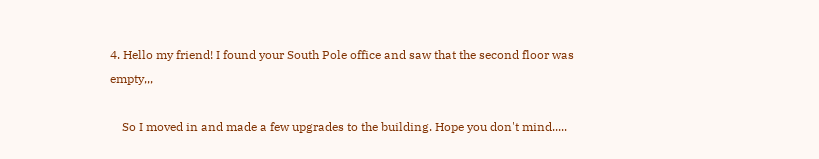4. Hello my friend! I found your South Pole office and saw that the second floor was empty,,,

    So I moved in and made a few upgrades to the building. Hope you don't mind.....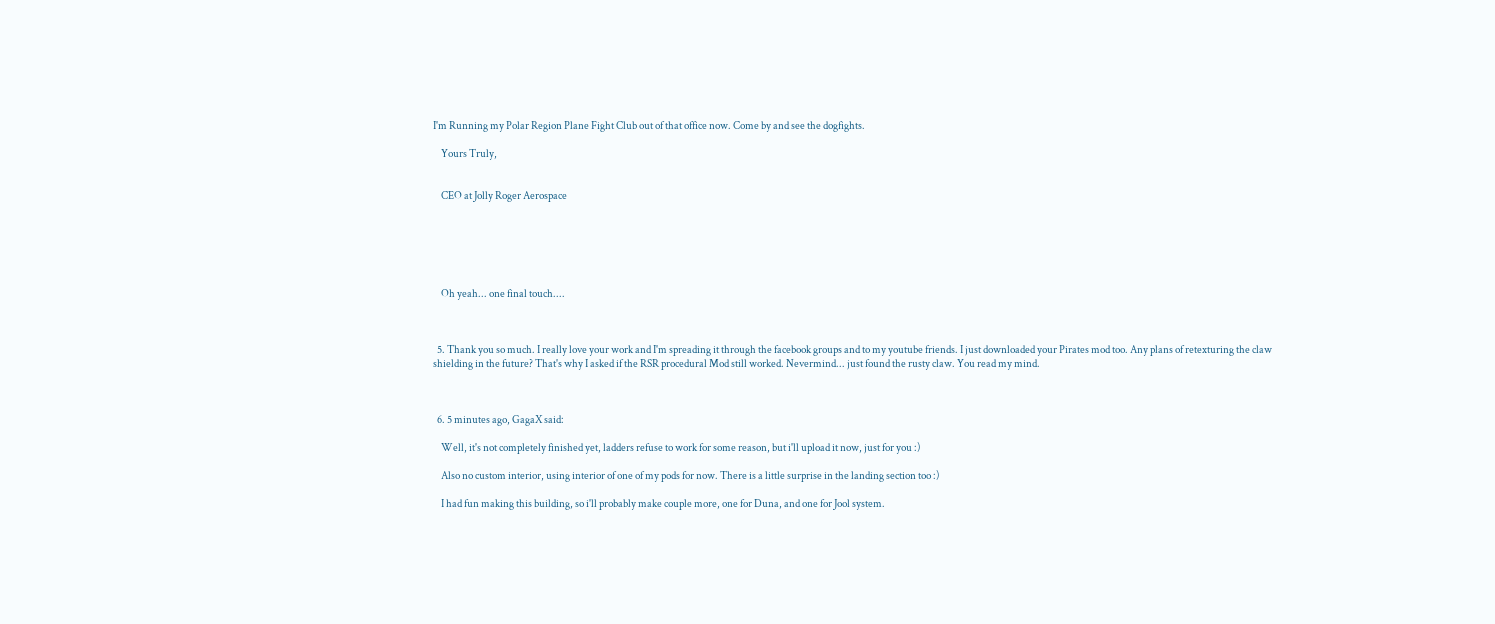I'm Running my Polar Region Plane Fight Club out of that office now. Come by and see the dogfights.

    Yours Truly,


    CEO at Jolly Roger Aerospace






    Oh yeah... one final touch....



  5. Thank you so much. I really love your work and I'm spreading it through the facebook groups and to my youtube friends. I just downloaded your Pirates mod too. Any plans of retexturing the claw shielding in the future? That's why I asked if the RSR procedural Mod still worked. Nevermind... just found the rusty claw. You read my mind.



  6. 5 minutes ago, GagaX said:

    Well, it's not completely finished yet, ladders refuse to work for some reason, but i'll upload it now, just for you :)

    Also no custom interior, using interior of one of my pods for now. There is a little surprise in the landing section too :)

    I had fun making this building, so i'll probably make couple more, one for Duna, and one for Jool system.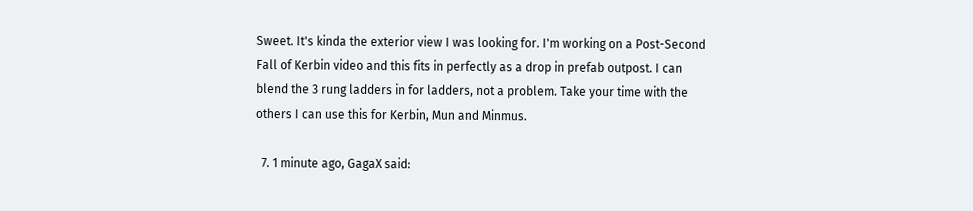Sweet. It's kinda the exterior view I was looking for. I'm working on a Post-Second Fall of Kerbin video and this fits in perfectly as a drop in prefab outpost. I can blend the 3 rung ladders in for ladders, not a problem. Take your time with the others I can use this for Kerbin, Mun and Minmus.

  7. 1 minute ago, GagaX said: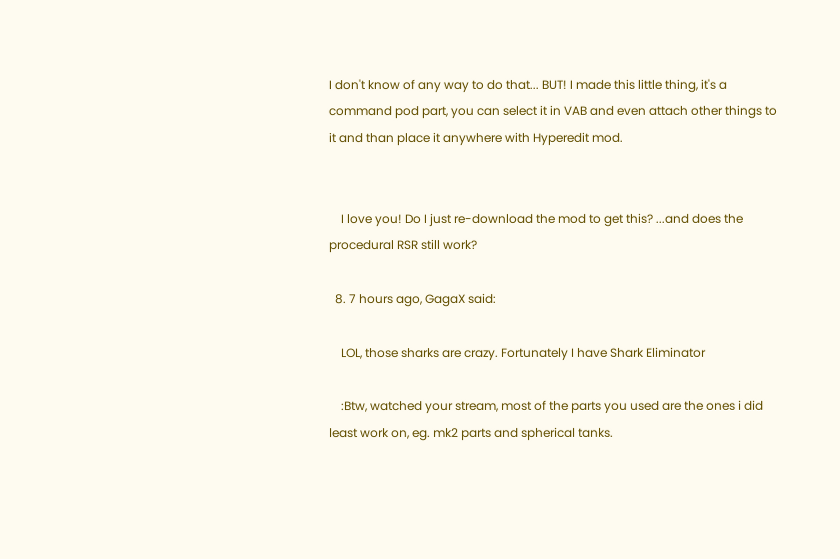I don't know of any way to do that... BUT! I made this little thing, it's a command pod part, you can select it in VAB and even attach other things to it and than place it anywhere with Hyperedit mod.


    I love you! Do I just re-download the mod to get this? ...and does the procedural RSR still work?

  8. 7 hours ago, GagaX said:

    LOL, those sharks are crazy. Fortunately I have Shark Eliminator

    :Btw, watched your stream, most of the parts you used are the ones i did least work on, eg. mk2 parts and spherical tanks.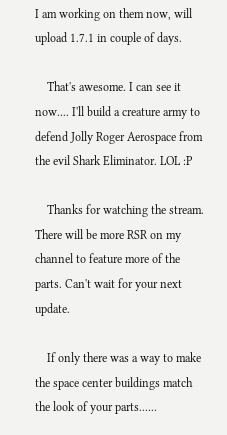I am working on them now, will upload 1.7.1 in couple of days.

    That's awesome. I can see it now.... I'll build a creature army to defend Jolly Roger Aerospace from the evil Shark Eliminator. LOL :P

    Thanks for watching the stream. There will be more RSR on my channel to feature more of the parts. Can't wait for your next update.

    If only there was a way to make the space center buildings match the look of your parts......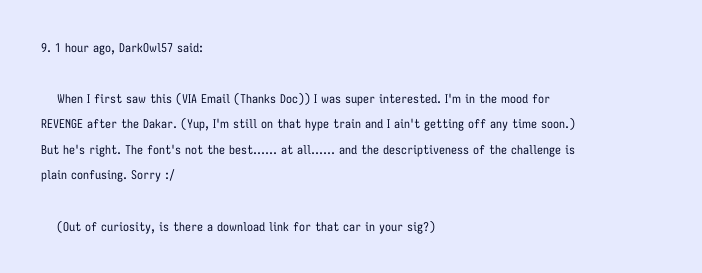9. 1 hour ago, DarkOwl57 said:

    When I first saw this (VIA Email (Thanks Doc)) I was super interested. I'm in the mood for REVENGE after the Dakar. (Yup, I'm still on that hype train and I ain't getting off any time soon.) But he's right. The font's not the best...... at all...... and the descriptiveness of the challenge is plain confusing. Sorry :/

    (Out of curiosity, is there a download link for that car in your sig?)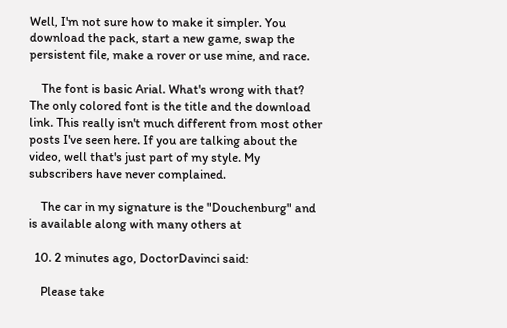Well, I'm not sure how to make it simpler. You download the pack, start a new game, swap the persistent file, make a rover or use mine, and race.

    The font is basic Arial. What's wrong with that? The only colored font is the title and the download link. This really isn't much different from most other posts I've seen here. If you are talking about the video, well that's just part of my style. My subscribers have never complained.

    The car in my signature is the "Douchenburg" and is available along with many others at

  10. 2 minutes ago, DoctorDavinci said:

    Please take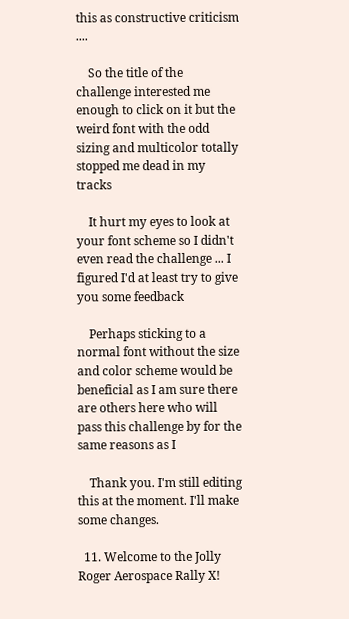this as constructive criticism ....

    So the title of the challenge interested me enough to click on it but the weird font with the odd sizing and multicolor totally stopped me dead in my tracks

    It hurt my eyes to look at your font scheme so I didn't even read the challenge ... I figured I'd at least try to give you some feedback

    Perhaps sticking to a normal font without the size and color scheme would be beneficial as I am sure there are others here who will pass this challenge by for the same reasons as I

    Thank you. I'm still editing this at the moment. I'll make some changes.

  11. Welcome to the Jolly Roger Aerospace Rally X!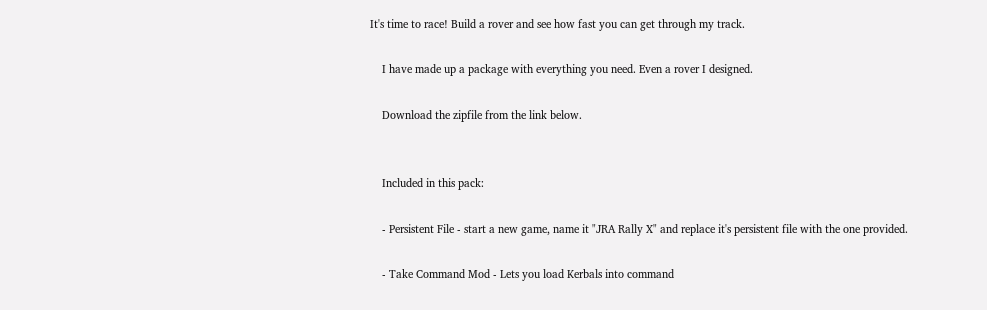It's time to race! Build a rover and see how fast you can get through my track.

    I have made up a package with everything you need. Even a rover I designed.

    Download the zipfile from the link below.


    Included in this pack:

    - Persistent File - start a new game, name it "JRA Rally X" and replace it's persistent file with the one provided.

    - Take Command Mod - Lets you load Kerbals into command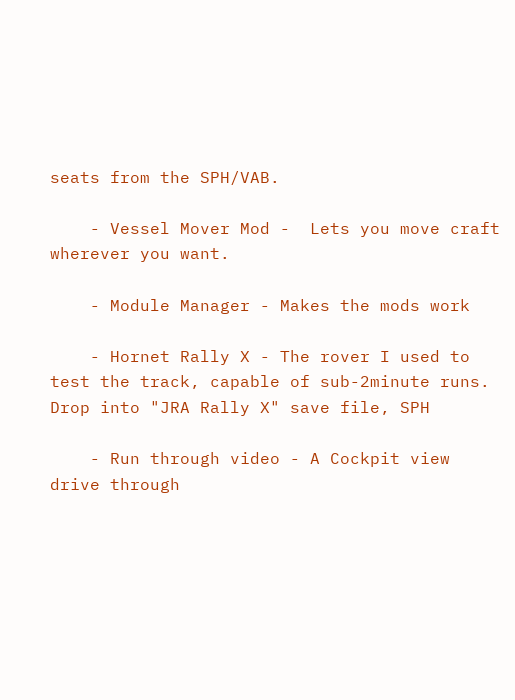seats from the SPH/VAB.

    - Vessel Mover Mod -  Lets you move craft wherever you want.

    - Module Manager - Makes the mods work

    - Hornet Rally X - The rover I used to test the track, capable of sub-2minute runs. Drop into "JRA Rally X" save file, SPH

    - Run through video - A Cockpit view drive through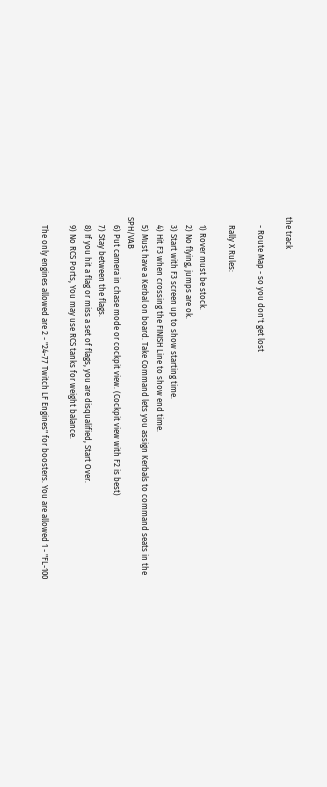the track

    - Route Map - so you don't get lost

    Rally X Rules:

    1) Rover must be stock.
    2) No flying, jumps are ok.
    3) Start with F3 screen up to show starting time.
    4) Hit F3 when crossing the FINISH Line to show end time.
    5) Must have a Kerbal on board. Take Command lets you assign Kerbals to command seats in the SPH/VAB
    6) Put camera in chase mode or cockpit view. (Cockpit view with F2 is best)
    7) Stay between the flags.
    8) If you hit a flag or miss a set of flags, you are disqualified, Start Over.
    9) No RCS Ports, You may use RCS tanks for weight balance.

    The only engines allowed are 2 - "24-77 Twitch LF Engines" for boosters. You are allowed 1 - "FL-100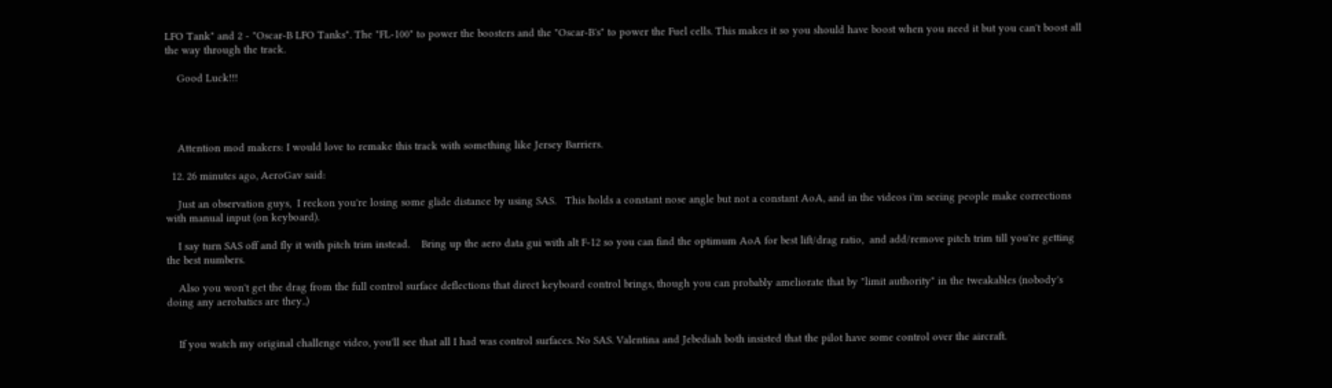LFO Tank" and 2 - "Oscar-B LFO Tanks". The "FL-100" to power the boosters and the "Oscar-B's" to power the Fuel cells. This makes it so you should have boost when you need it but you can't boost all the way through the track.

    Good Luck!!!




    Attention mod makers: I would love to remake this track with something like Jersey Barriers.

  12. 26 minutes ago, AeroGav said:

    Just an observation guys,  I reckon you're losing some glide distance by using SAS.   This holds a constant nose angle but not a constant AoA, and in the videos i'm seeing people make corrections with manual input (on keyboard).

    I say turn SAS off and fly it with pitch trim instead.    Bring up the aero data gui with alt F-12 so you can find the optimum AoA for best lift/drag ratio,  and add/remove pitch trim till you're getting the best numbers.

    Also you won't get the drag from the full control surface deflections that direct keyboard control brings, though you can probably ameliorate that by "limit authority" in the tweakables (nobody's doing any aerobatics are they..)


    If you watch my original challenge video, you'll see that all I had was control surfaces. No SAS. Valentina and Jebediah both insisted that the pilot have some control over the aircraft.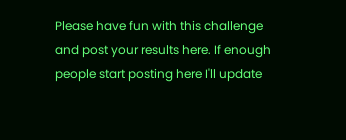Please have fun with this challenge and post your results here. If enough people start posting here I'll update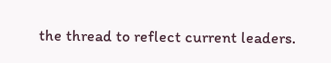the thread to reflect current leaders.